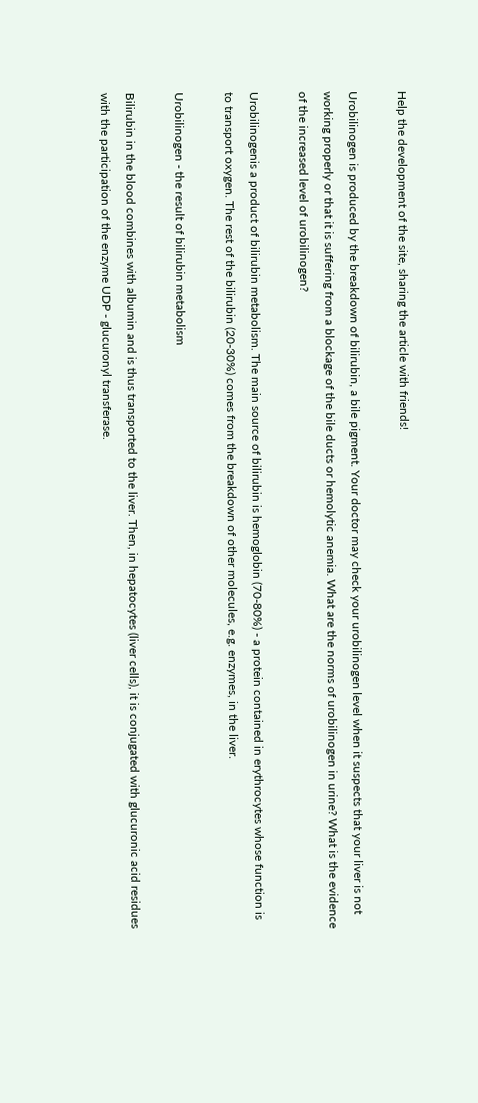Help the development of the site, sharing the article with friends!

Urobilinogen is produced by the breakdown of bilirubin, a bile pigment. Your doctor may check your urobilinogen level when it suspects that your liver is not working properly or that it is suffering from a blockage of the bile ducts or hemolytic anemia. What are the norms of urobilinogen in urine? What is the evidence of the increased level of urobilinogen?

Urobilinogenis a product of bilirubin metabolism. The main source of bilirubin is hemoglobin (70-80%) - a protein contained in erythrocytes whose function is to transport oxygen. The rest of the bilirubin (20-30%) comes from the breakdown of other molecules, e.g. enzymes, in the liver.

Urobilinogen - the result of bilirubin metabolism

Bilirubin in the blood combines with albumin and is thus transported to the liver. Then, in hepatocytes (liver cells), it is conjugated with glucuronic acid residues with the participation of the enzyme UDP - glucuronyl transferase.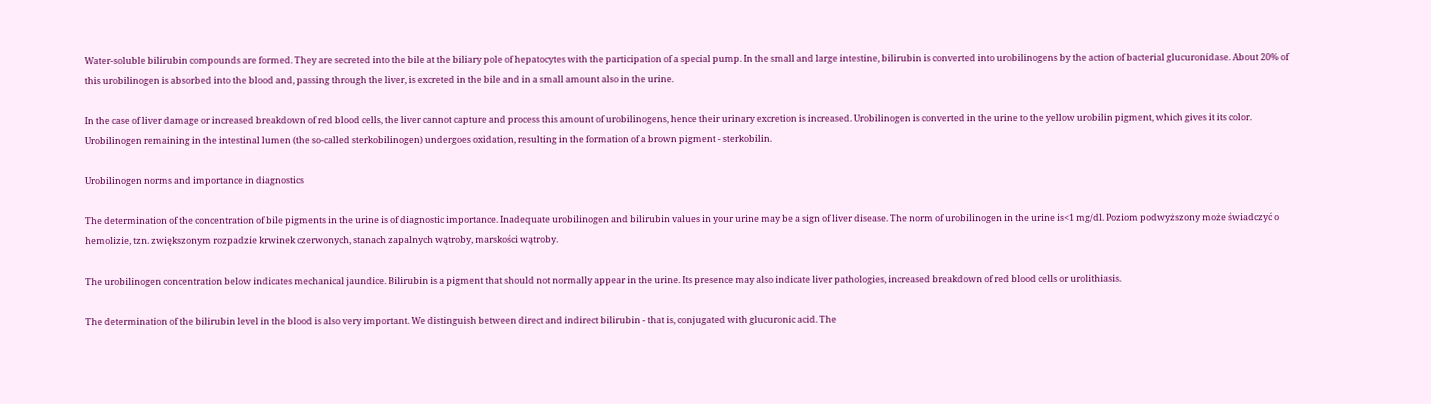Water-soluble bilirubin compounds are formed. They are secreted into the bile at the biliary pole of hepatocytes with the participation of a special pump. In the small and large intestine, bilirubin is converted into urobilinogens by the action of bacterial glucuronidase. About 20% of this urobilinogen is absorbed into the blood and, passing through the liver, is excreted in the bile and in a small amount also in the urine.

In the case of liver damage or increased breakdown of red blood cells, the liver cannot capture and process this amount of urobilinogens, hence their urinary excretion is increased. Urobilinogen is converted in the urine to the yellow urobilin pigment, which gives it its color. Urobilinogen remaining in the intestinal lumen (the so-called sterkobilinogen) undergoes oxidation, resulting in the formation of a brown pigment - sterkobilin.

Urobilinogen norms and importance in diagnostics

The determination of the concentration of bile pigments in the urine is of diagnostic importance. Inadequate urobilinogen and bilirubin values in your urine may be a sign of liver disease. The norm of urobilinogen in the urine is<1 mg/dl. Poziom podwyższony może świadczyć o hemolizie, tzn. zwiększonym rozpadzie krwinek czerwonych, stanach zapalnych wątroby, marskości wątroby.

The urobilinogen concentration below indicates mechanical jaundice. Bilirubin is a pigment that should not normally appear in the urine. Its presence may also indicate liver pathologies, increased breakdown of red blood cells or urolithiasis.

The determination of the bilirubin level in the blood is also very important. We distinguish between direct and indirect bilirubin - that is, conjugated with glucuronic acid. The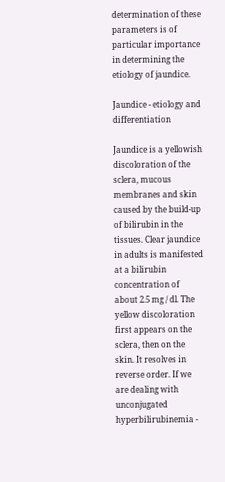determination of these parameters is of particular importance in determining the etiology of jaundice.

Jaundice - etiology and differentiation

Jaundice is a yellowish discoloration of the sclera, mucous membranes and skin caused by the build-up of bilirubin in the tissues. Clear jaundice in adults is manifested at a bilirubin concentration of about 2.5 mg / dl. The yellow discoloration first appears on the sclera, then on the skin. It resolves in reverse order. If we are dealing with unconjugated hyperbilirubinemia -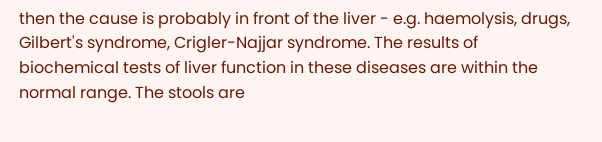then the cause is probably in front of the liver - e.g. haemolysis, drugs, Gilbert's syndrome, Crigler-Najjar syndrome. The results of biochemical tests of liver function in these diseases are within the normal range. The stools are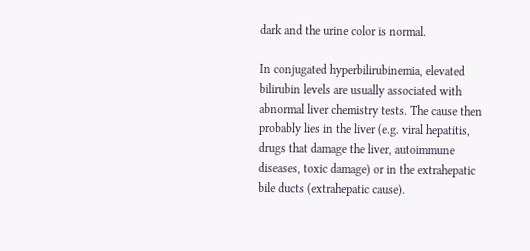dark and the urine color is normal.

In conjugated hyperbilirubinemia, elevated bilirubin levels are usually associated with abnormal liver chemistry tests. The cause then probably lies in the liver (e.g. viral hepatitis, drugs that damage the liver, autoimmune diseases, toxic damage) or in the extrahepatic bile ducts (extrahepatic cause).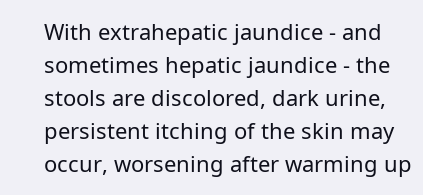With extrahepatic jaundice - and sometimes hepatic jaundice - the stools are discolored, dark urine, persistent itching of the skin may occur, worsening after warming up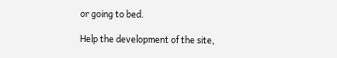or going to bed.

Help the development of the site,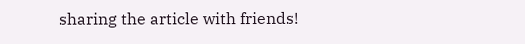sharing the article with friends!